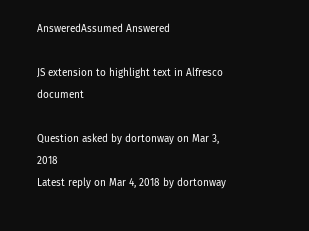AnsweredAssumed Answered

JS extension to highlight text in Alfresco document

Question asked by dortonway on Mar 3, 2018
Latest reply on Mar 4, 2018 by dortonway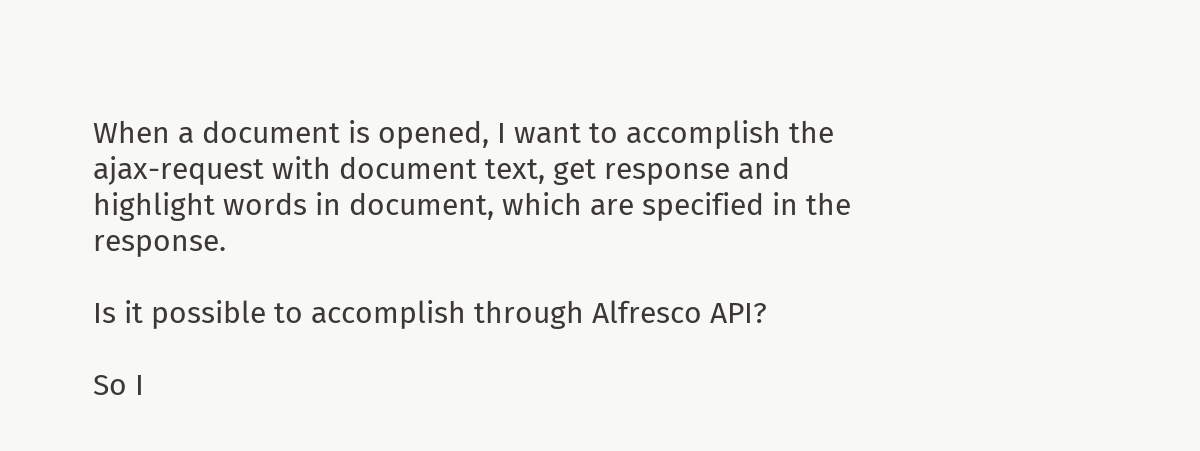When a document is opened, I want to accomplish the ajax-request with document text, get response and highlight words in document, which are specified in the response.

Is it possible to accomplish through Alfresco API?

So I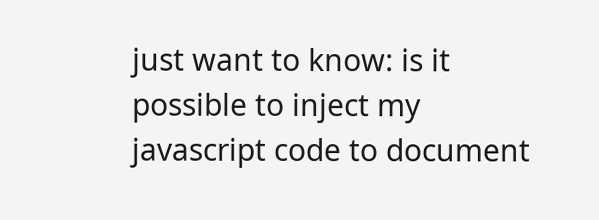just want to know: is it possible to inject my javascript code to document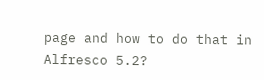page and how to do that in Alfresco 5.2?